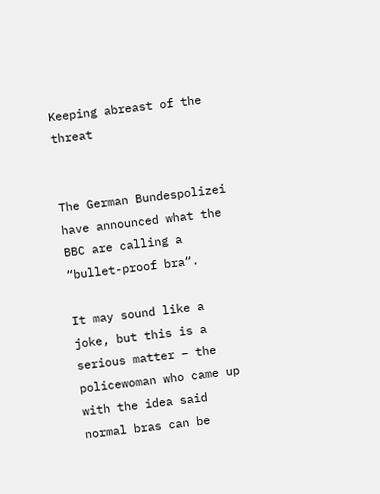Keeping abreast of the threat


The German Bundespolizei have announced what the BBC are calling a “bullet-proof bra“.

It may sound like a joke, but this is a serious matter – the policewoman who came up with the idea said normal bras can be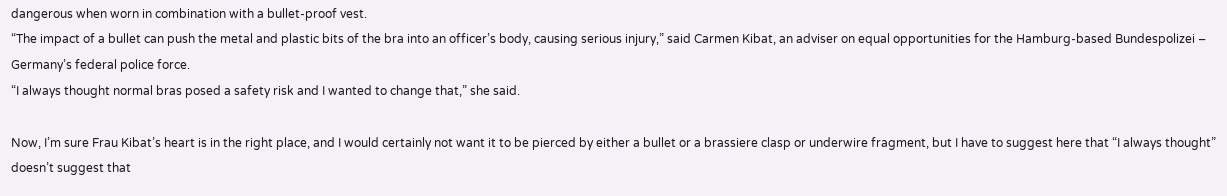dangerous when worn in combination with a bullet-proof vest.
“The impact of a bullet can push the metal and plastic bits of the bra into an officer’s body, causing serious injury,” said Carmen Kibat, an adviser on equal opportunities for the Hamburg-based Bundespolizei – Germany’s federal police force.
“I always thought normal bras posed a safety risk and I wanted to change that,” she said.

Now, I’m sure Frau Kibat’s heart is in the right place, and I would certainly not want it to be pierced by either a bullet or a brassiere clasp or underwire fragment, but I have to suggest here that “I always thought” doesn’t suggest that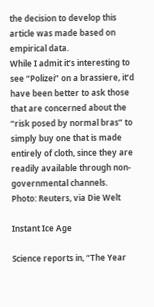the decision to develop this article was made based on empirical data.
While I admit it’s interesting to see “Polizei” on a brassiere, it’d have been better to ask those that are concerned about the “risk posed by normal bras” to simply buy one that is made entirely of cloth, since they are readily available through non-governmental channels.
Photo: Reuters, via Die Welt

Instant Ice Age

Science reports in, “The Year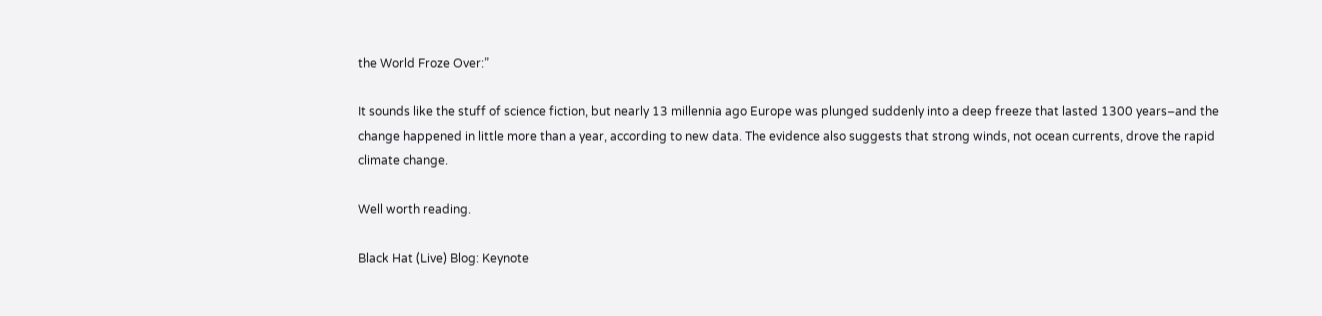the World Froze Over:”

It sounds like the stuff of science fiction, but nearly 13 millennia ago Europe was plunged suddenly into a deep freeze that lasted 1300 years–and the change happened in little more than a year, according to new data. The evidence also suggests that strong winds, not ocean currents, drove the rapid climate change.

Well worth reading.

Black Hat (Live) Blog: Keynote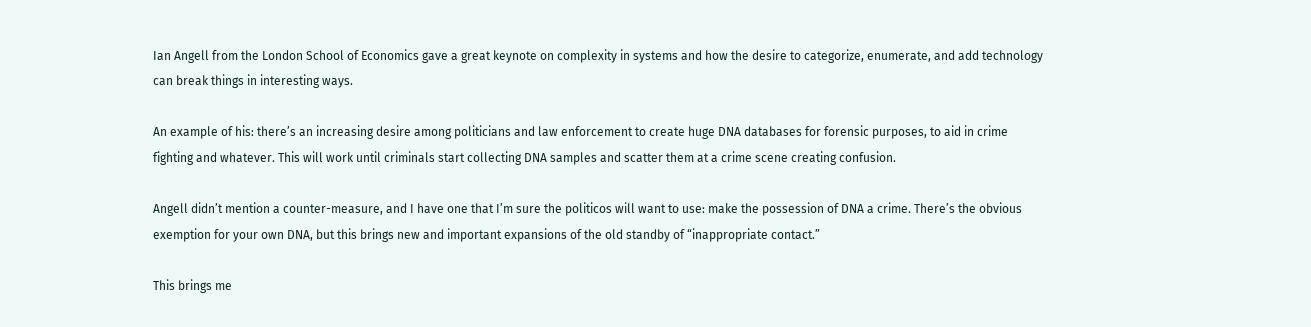Ian Angell from the London School of Economics gave a great keynote on complexity in systems and how the desire to categorize, enumerate, and add technology can break things in interesting ways.

An example of his: there’s an increasing desire among politicians and law enforcement to create huge DNA databases for forensic purposes, to aid in crime fighting and whatever. This will work until criminals start collecting DNA samples and scatter them at a crime scene creating confusion.

Angell didn’t mention a counter-measure, and I have one that I’m sure the politicos will want to use: make the possession of DNA a crime. There’s the obvious exemption for your own DNA, but this brings new and important expansions of the old standby of “inappropriate contact.”

This brings me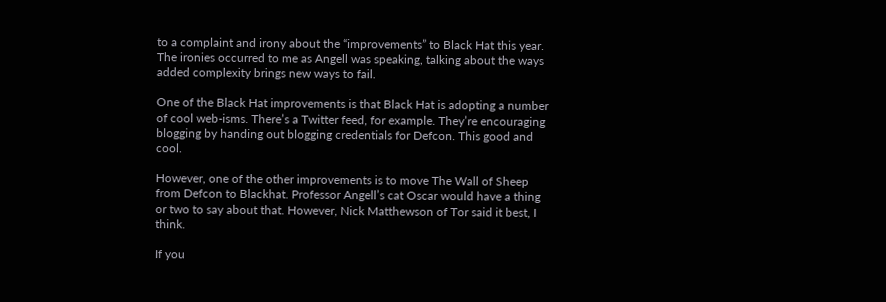to a complaint and irony about the “improvements” to Black Hat this year. The ironies occurred to me as Angell was speaking, talking about the ways added complexity brings new ways to fail.

One of the Black Hat improvements is that Black Hat is adopting a number of cool web-isms. There’s a Twitter feed, for example. They’re encouraging blogging by handing out blogging credentials for Defcon. This good and cool.

However, one of the other improvements is to move The Wall of Sheep from Defcon to Blackhat. Professor Angell’s cat Oscar would have a thing or two to say about that. However, Nick Matthewson of Tor said it best, I think.

If you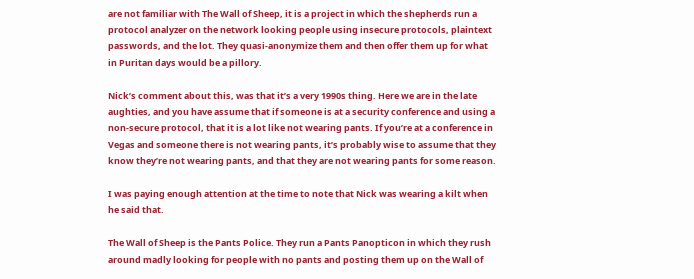are not familiar with The Wall of Sheep, it is a project in which the shepherds run a protocol analyzer on the network looking people using insecure protocols, plaintext passwords, and the lot. They quasi-anonymize them and then offer them up for what in Puritan days would be a pillory.

Nick’s comment about this, was that it’s a very 1990s thing. Here we are in the late aughties, and you have assume that if someone is at a security conference and using a non-secure protocol, that it is a lot like not wearing pants. If you’re at a conference in Vegas and someone there is not wearing pants, it’s probably wise to assume that they know they’re not wearing pants, and that they are not wearing pants for some reason.

I was paying enough attention at the time to note that Nick was wearing a kilt when he said that.

The Wall of Sheep is the Pants Police. They run a Pants Panopticon in which they rush around madly looking for people with no pants and posting them up on the Wall of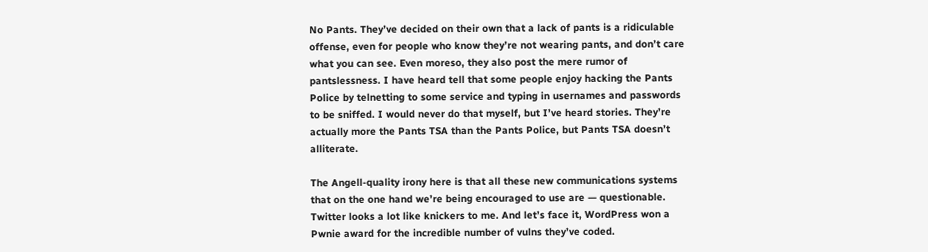No Pants. They’ve decided on their own that a lack of pants is a ridiculable offense, even for people who know they’re not wearing pants, and don’t care what you can see. Even moreso, they also post the mere rumor of pantslessness. I have heard tell that some people enjoy hacking the Pants Police by telnetting to some service and typing in usernames and passwords to be sniffed. I would never do that myself, but I’ve heard stories. They’re actually more the Pants TSA than the Pants Police, but Pants TSA doesn’t alliterate.

The Angell-quality irony here is that all these new communications systems that on the one hand we’re being encouraged to use are — questionable. Twitter looks a lot like knickers to me. And let’s face it, WordPress won a Pwnie award for the incredible number of vulns they’ve coded.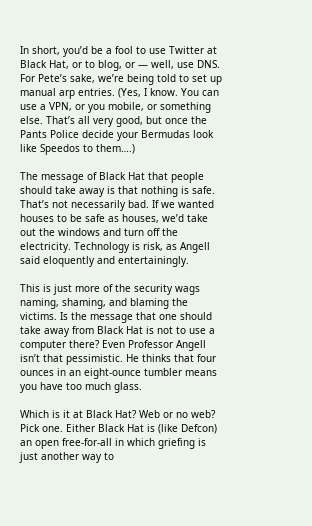In short, you’d be a fool to use Twitter at Black Hat, or to blog, or — well, use DNS. For Pete’s sake, we’re being told to set up manual arp entries. (Yes, I know. You can use a VPN, or you mobile, or something else. That’s all very good, but once the Pants Police decide your Bermudas look like Speedos to them….)

The message of Black Hat that people should take away is that nothing is safe. That’s not necessarily bad. If we wanted houses to be safe as houses, we’d take out the windows and turn off the electricity. Technology is risk, as Angell said eloquently and entertainingly.

This is just more of the security wags naming, shaming, and blaming the victims. Is the message that one should take away from Black Hat is not to use a computer there? Even Professor Angell isn’t that pessimistic. He thinks that four ounces in an eight-ounce tumbler means you have too much glass.

Which is it at Black Hat? Web or no web? Pick one. Either Black Hat is (like Defcon) an open free-for-all in which griefing is just another way to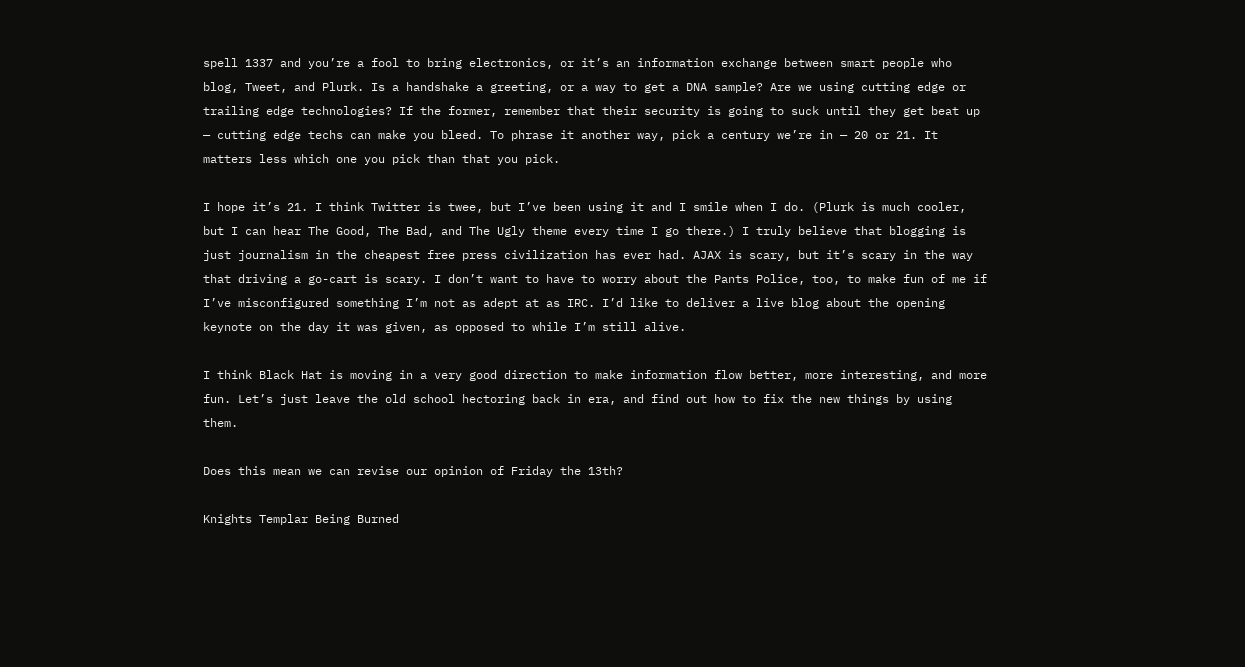spell 1337 and you’re a fool to bring electronics, or it’s an information exchange between smart people who blog, Tweet, and Plurk. Is a handshake a greeting, or a way to get a DNA sample? Are we using cutting edge or trailing edge technologies? If the former, remember that their security is going to suck until they get beat up — cutting edge techs can make you bleed. To phrase it another way, pick a century we’re in — 20 or 21. It matters less which one you pick than that you pick.

I hope it’s 21. I think Twitter is twee, but I’ve been using it and I smile when I do. (Plurk is much cooler, but I can hear The Good, The Bad, and The Ugly theme every time I go there.) I truly believe that blogging is just journalism in the cheapest free press civilization has ever had. AJAX is scary, but it’s scary in the way that driving a go-cart is scary. I don’t want to have to worry about the Pants Police, too, to make fun of me if I’ve misconfigured something I’m not as adept at as IRC. I’d like to deliver a live blog about the opening keynote on the day it was given, as opposed to while I’m still alive.

I think Black Hat is moving in a very good direction to make information flow better, more interesting, and more fun. Let’s just leave the old school hectoring back in era, and find out how to fix the new things by using them.

Does this mean we can revise our opinion of Friday the 13th?

Knights Templar Being Burned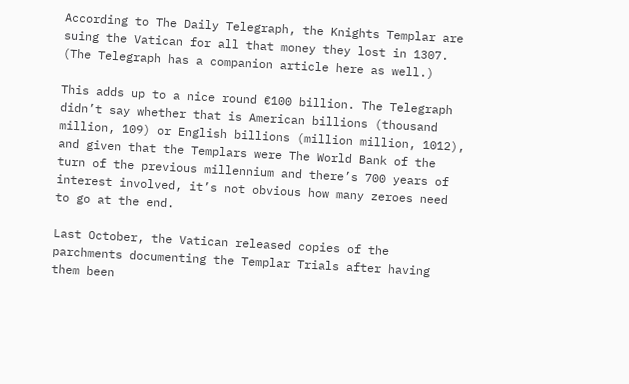According to The Daily Telegraph, the Knights Templar are suing the Vatican for all that money they lost in 1307. (The Telegraph has a companion article here as well.)

This adds up to a nice round €100 billion. The Telegraph didn’t say whether that is American billions (thousand million, 109) or English billions (million million, 1012), and given that the Templars were The World Bank of the turn of the previous millennium and there’s 700 years of interest involved, it’s not obvious how many zeroes need to go at the end.

Last October, the Vatican released copies of the parchments documenting the Templar Trials after having them been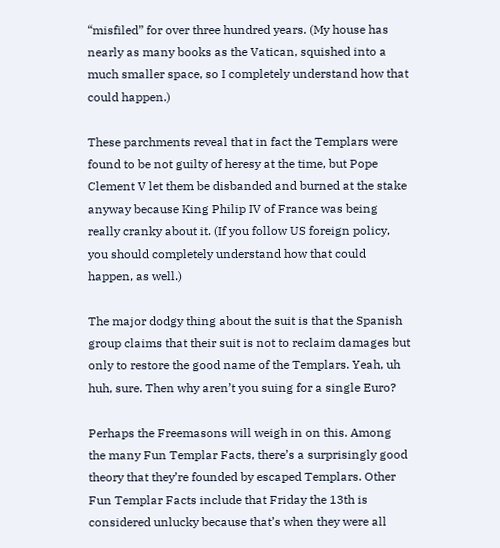“misfiled” for over three hundred years. (My house has nearly as many books as the Vatican, squished into a much smaller space, so I completely understand how that could happen.)

These parchments reveal that in fact the Templars were found to be not guilty of heresy at the time, but Pope Clement V let them be disbanded and burned at the stake anyway because King Philip IV of France was being really cranky about it. (If you follow US foreign policy, you should completely understand how that could happen, as well.)

The major dodgy thing about the suit is that the Spanish group claims that their suit is not to reclaim damages but only to restore the good name of the Templars. Yeah, uh huh, sure. Then why aren’t you suing for a single Euro?

Perhaps the Freemasons will weigh in on this. Among the many Fun Templar Facts, there’s a surprisingly good theory that they’re founded by escaped Templars. Other Fun Templar Facts include that Friday the 13th is considered unlucky because that’s when they were all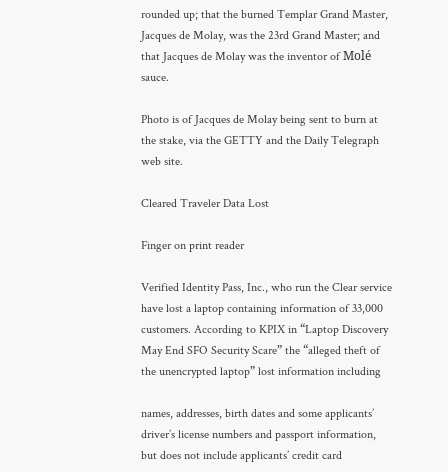rounded up; that the burned Templar Grand Master, Jacques de Molay, was the 23rd Grand Master; and that Jacques de Molay was the inventor of Molé sauce.

Photo is of Jacques de Molay being sent to burn at the stake, via the GETTY and the Daily Telegraph web site.

Cleared Traveler Data Lost

Finger on print reader

Verified Identity Pass, Inc., who run the Clear service have lost a laptop containing information of 33,000 customers. According to KPIX in “Laptop Discovery May End SFO Security Scare” the “alleged theft of the unencrypted laptop” lost information including

names, addresses, birth dates and some applicants’ driver’s license numbers and passport information, but does not include applicants’ credit card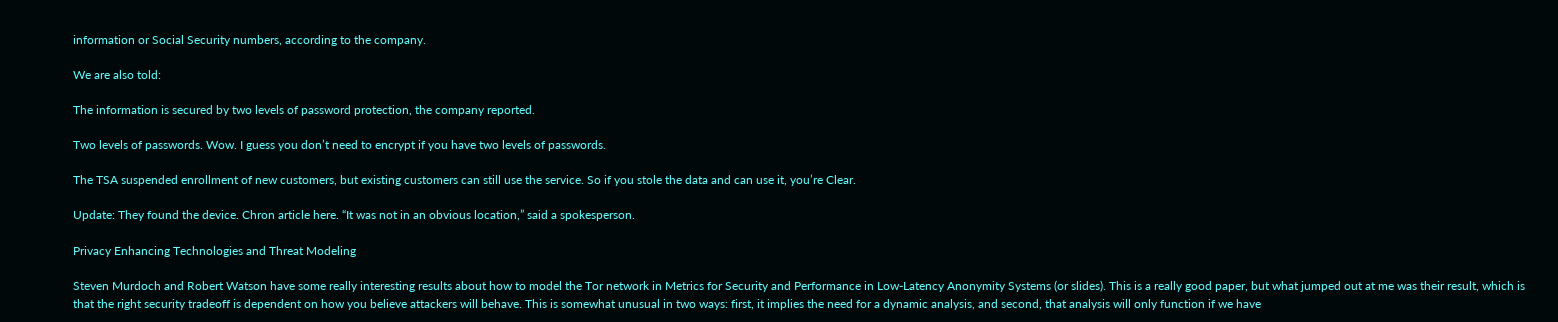information or Social Security numbers, according to the company.

We are also told:

The information is secured by two levels of password protection, the company reported.

Two levels of passwords. Wow. I guess you don’t need to encrypt if you have two levels of passwords.

The TSA suspended enrollment of new customers, but existing customers can still use the service. So if you stole the data and can use it, you’re Clear.

Update: They found the device. Chron article here. “It was not in an obvious location,” said a spokesperson.

Privacy Enhancing Technologies and Threat Modeling

Steven Murdoch and Robert Watson have some really interesting results about how to model the Tor network in Metrics for Security and Performance in Low-Latency Anonymity Systems (or slides). This is a really good paper, but what jumped out at me was their result, which is that the right security tradeoff is dependent on how you believe attackers will behave. This is somewhat unusual in two ways: first, it implies the need for a dynamic analysis, and second, that analysis will only function if we have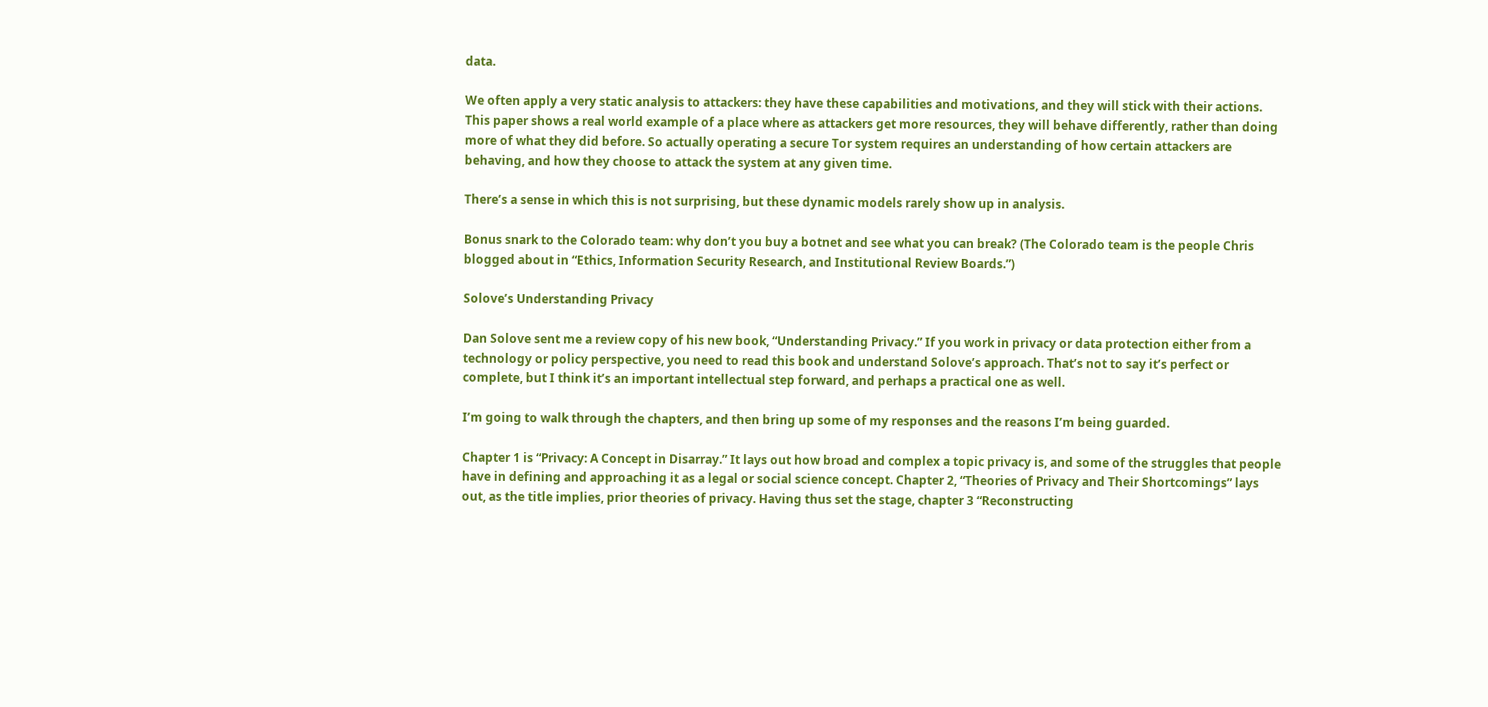data.

We often apply a very static analysis to attackers: they have these capabilities and motivations, and they will stick with their actions. This paper shows a real world example of a place where as attackers get more resources, they will behave differently, rather than doing more of what they did before. So actually operating a secure Tor system requires an understanding of how certain attackers are behaving, and how they choose to attack the system at any given time.

There’s a sense in which this is not surprising, but these dynamic models rarely show up in analysis.

Bonus snark to the Colorado team: why don’t you buy a botnet and see what you can break? (The Colorado team is the people Chris blogged about in “Ethics, Information Security Research, and Institutional Review Boards.”)

Solove’s Understanding Privacy

Dan Solove sent me a review copy of his new book, “Understanding Privacy.” If you work in privacy or data protection either from a technology or policy perspective, you need to read this book and understand Solove’s approach. That’s not to say it’s perfect or complete, but I think it’s an important intellectual step forward, and perhaps a practical one as well.

I’m going to walk through the chapters, and then bring up some of my responses and the reasons I’m being guarded.

Chapter 1 is “Privacy: A Concept in Disarray.” It lays out how broad and complex a topic privacy is, and some of the struggles that people have in defining and approaching it as a legal or social science concept. Chapter 2, “Theories of Privacy and Their Shortcomings” lays out, as the title implies, prior theories of privacy. Having thus set the stage, chapter 3 “Reconstructing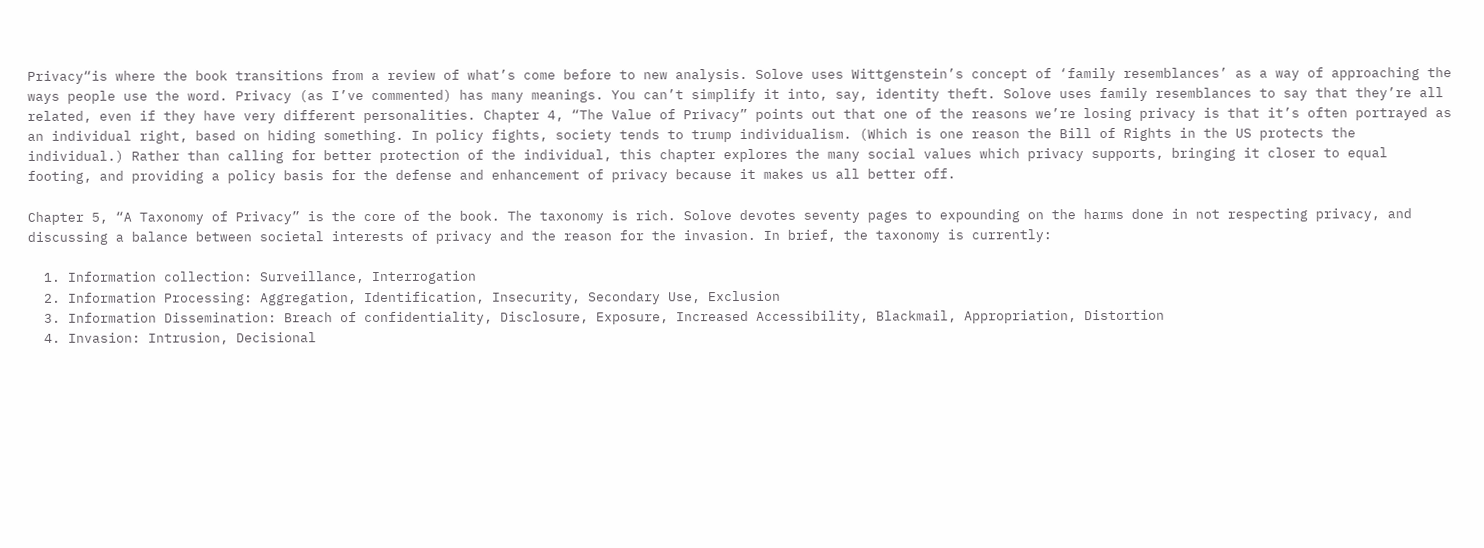Privacy“is where the book transitions from a review of what’s come before to new analysis. Solove uses Wittgenstein’s concept of ‘family resemblances’ as a way of approaching the ways people use the word. Privacy (as I’ve commented) has many meanings. You can’t simplify it into, say, identity theft. Solove uses family resemblances to say that they’re all related, even if they have very different personalities. Chapter 4, “The Value of Privacy” points out that one of the reasons we’re losing privacy is that it’s often portrayed as an individual right, based on hiding something. In policy fights, society tends to trump individualism. (Which is one reason the Bill of Rights in the US protects the individual.) Rather than calling for better protection of the individual, this chapter explores the many social values which privacy supports, bringing it closer to equal footing, and providing a policy basis for the defense and enhancement of privacy because it makes us all better off.

Chapter 5, “A Taxonomy of Privacy” is the core of the book. The taxonomy is rich. Solove devotes seventy pages to expounding on the harms done in not respecting privacy, and discussing a balance between societal interests of privacy and the reason for the invasion. In brief, the taxonomy is currently:

  1. Information collection: Surveillance, Interrogation
  2. Information Processing: Aggregation, Identification, Insecurity, Secondary Use, Exclusion
  3. Information Dissemination: Breach of confidentiality, Disclosure, Exposure, Increased Accessibility, Blackmail, Appropriation, Distortion
  4. Invasion: Intrusion, Decisional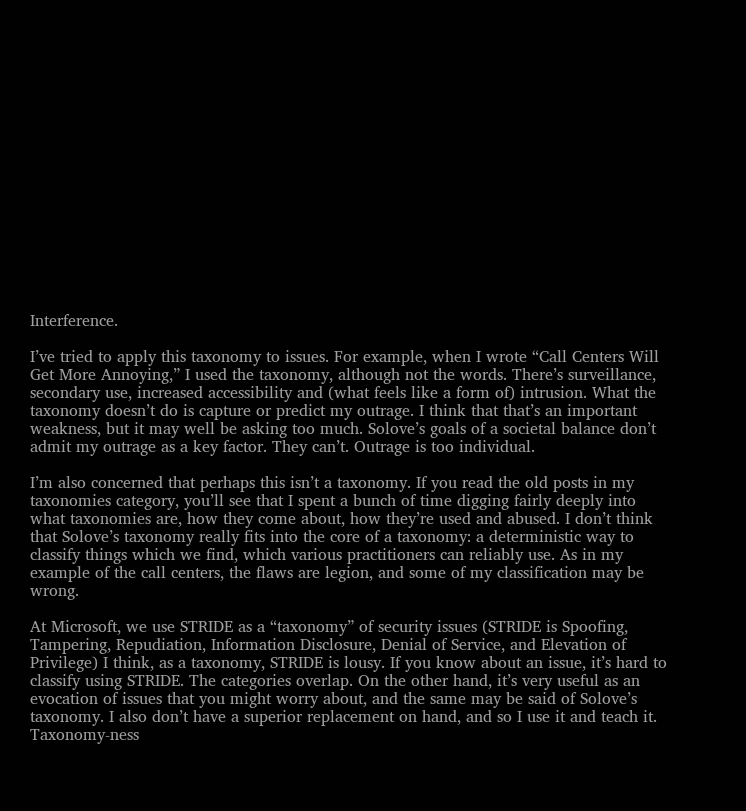Interference.

I’ve tried to apply this taxonomy to issues. For example, when I wrote “Call Centers Will Get More Annoying,” I used the taxonomy, although not the words. There’s surveillance, secondary use, increased accessibility and (what feels like a form of) intrusion. What the taxonomy doesn’t do is capture or predict my outrage. I think that that’s an important weakness, but it may well be asking too much. Solove’s goals of a societal balance don’t admit my outrage as a key factor. They can’t. Outrage is too individual.

I’m also concerned that perhaps this isn’t a taxonomy. If you read the old posts in my taxonomies category, you’ll see that I spent a bunch of time digging fairly deeply into what taxonomies are, how they come about, how they’re used and abused. I don’t think that Solove’s taxonomy really fits into the core of a taxonomy: a deterministic way to classify things which we find, which various practitioners can reliably use. As in my example of the call centers, the flaws are legion, and some of my classification may be wrong.

At Microsoft, we use STRIDE as a “taxonomy” of security issues (STRIDE is Spoofing, Tampering, Repudiation, Information Disclosure, Denial of Service, and Elevation of Privilege) I think, as a taxonomy, STRIDE is lousy. If you know about an issue, it’s hard to classify using STRIDE. The categories overlap. On the other hand, it’s very useful as an evocation of issues that you might worry about, and the same may be said of Solove’s taxonomy. I also don’t have a superior replacement on hand, and so I use it and teach it. Taxonomy-ness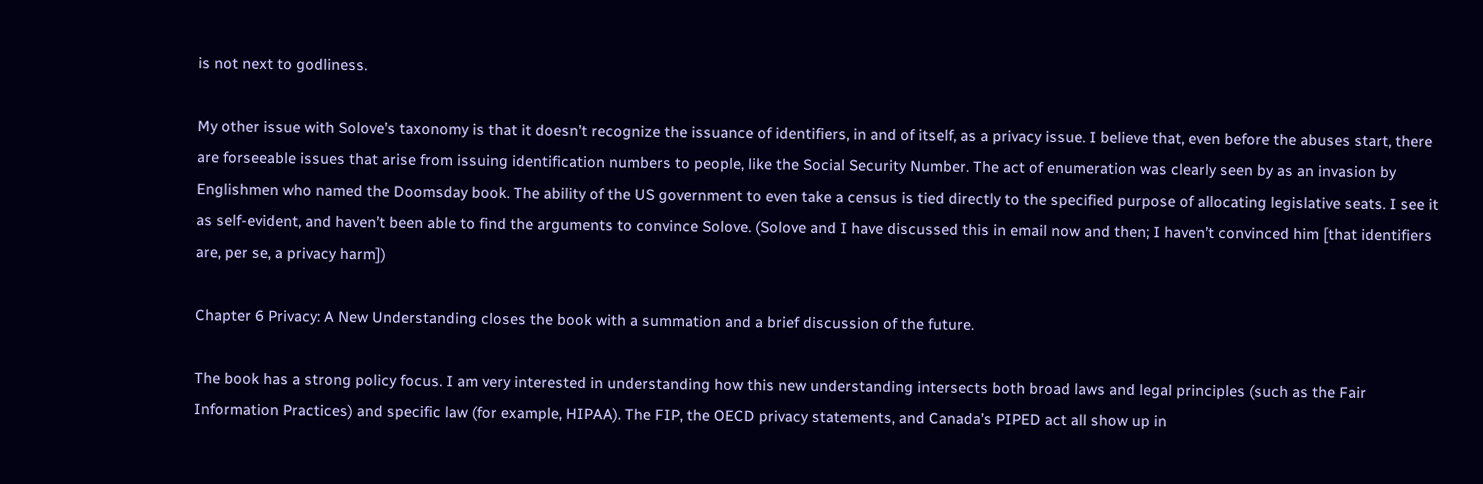is not next to godliness.

My other issue with Solove’s taxonomy is that it doesn’t recognize the issuance of identifiers, in and of itself, as a privacy issue. I believe that, even before the abuses start, there are forseeable issues that arise from issuing identification numbers to people, like the Social Security Number. The act of enumeration was clearly seen by as an invasion by Englishmen who named the Doomsday book. The ability of the US government to even take a census is tied directly to the specified purpose of allocating legislative seats. I see it as self-evident, and haven’t been able to find the arguments to convince Solove. (Solove and I have discussed this in email now and then; I haven’t convinced him [that identifiers are, per se, a privacy harm])

Chapter 6 Privacy: A New Understanding closes the book with a summation and a brief discussion of the future.

The book has a strong policy focus. I am very interested in understanding how this new understanding intersects both broad laws and legal principles (such as the Fair Information Practices) and specific law (for example, HIPAA). The FIP, the OECD privacy statements, and Canada’s PIPED act all show up in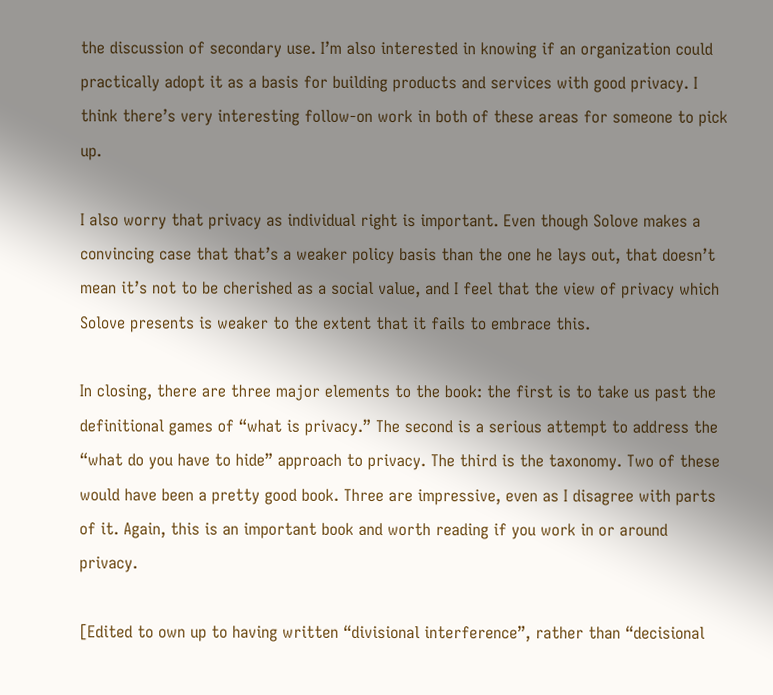the discussion of secondary use. I’m also interested in knowing if an organization could practically adopt it as a basis for building products and services with good privacy. I think there’s very interesting follow-on work in both of these areas for someone to pick up.

I also worry that privacy as individual right is important. Even though Solove makes a convincing case that that’s a weaker policy basis than the one he lays out, that doesn’t mean it’s not to be cherished as a social value, and I feel that the view of privacy which Solove presents is weaker to the extent that it fails to embrace this.

In closing, there are three major elements to the book: the first is to take us past the definitional games of “what is privacy.” The second is a serious attempt to address the “what do you have to hide” approach to privacy. The third is the taxonomy. Two of these would have been a pretty good book. Three are impressive, even as I disagree with parts of it. Again, this is an important book and worth reading if you work in or around privacy.

[Edited to own up to having written “divisional interference”, rather than “decisional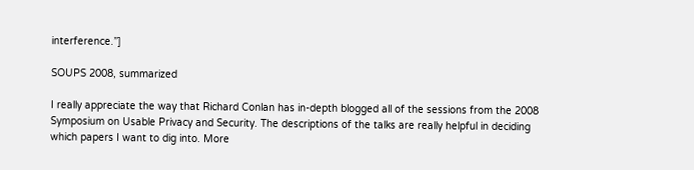interference.”]

SOUPS 2008, summarized

I really appreciate the way that Richard Conlan has in-depth blogged all of the sessions from the 2008 Symposium on Usable Privacy and Security. The descriptions of the talks are really helpful in deciding which papers I want to dig into. More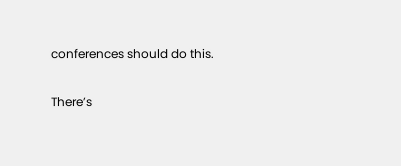conferences should do this.

There’s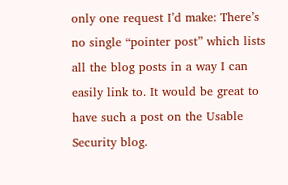only one request I’d make: There’s no single “pointer post” which lists all the blog posts in a way I can easily link to. It would be great to have such a post on the Usable Security blog.